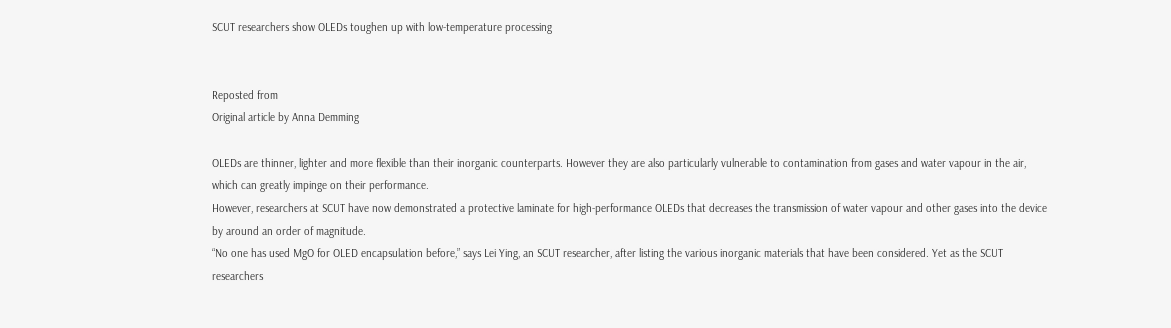SCUT researchers show OLEDs toughen up with low-temperature processing


Reposted from
Original article by Anna Demming

OLEDs are thinner, lighter and more flexible than their inorganic counterparts. However they are also particularly vulnerable to contamination from gases and water vapour in the air, which can greatly impinge on their performance.
However, researchers at SCUT have now demonstrated a protective laminate for high-performance OLEDs that decreases the transmission of water vapour and other gases into the device by around an order of magnitude.
“No one has used MgO for OLED encapsulation before,” says Lei Ying, an SCUT researcher, after listing the various inorganic materials that have been considered. Yet as the SCUT researchers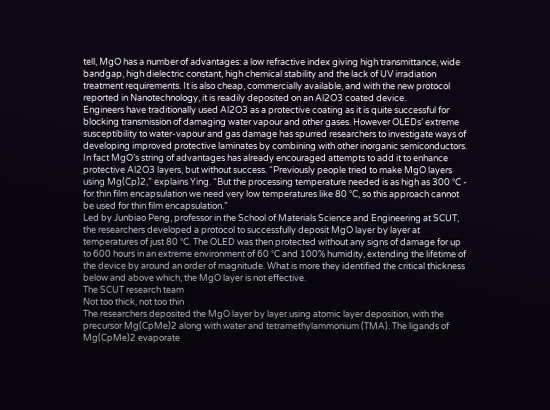tell, MgO has a number of advantages: a low refractive index giving high transmittance, wide bandgap, high dielectric constant, high chemical stability and the lack of UV irradiation treatment requirements. It is also cheap, commercially available, and with the new protocol reported in Nanotechnology, it is readily deposited on an Al2O3 coated device.
Engineers have traditionally used Al2O3 as a protective coating as it is quite successful for blocking transmission of damaging water vapour and other gases. However OLEDs’ extreme susceptibility to water-vapour and gas damage has spurred researchers to investigate ways of developing improved protective laminates by combining with other inorganic semiconductors. In fact MgO’s string of advantages has already encouraged attempts to add it to enhance protective Al2O3 layers, but without success. “Previously people tried to make MgO layers using Mg(Cp)2,” explains Ying. “But the processing temperature needed is as high as 300 °C - for thin film encapsulation we need very low temperatures like 80 °C, so this approach cannot be used for thin film encapsulation.”
Led by Junbiao Peng, professor in the School of Materials Science and Engineering at SCUT, the researchers developed a protocol to successfully deposit MgO layer by layer at temperatures of just 80 °C. The OLED was then protected without any signs of damage for up to 600 hours in an extreme environment of 60 °C and 100% humidity, extending the lifetime of the device by around an order of magnitude. What is more they identified the critical thickness below and above which, the MgO layer is not effective.
The SCUT research team
Not too thick, not too thin
The researchers deposited the MgO layer by layer using atomic layer deposition, with the precursor Mg(CpMe)2 along with water and tetramethylammonium (TMA). The ligands of Mg(CpMe)2 evaporate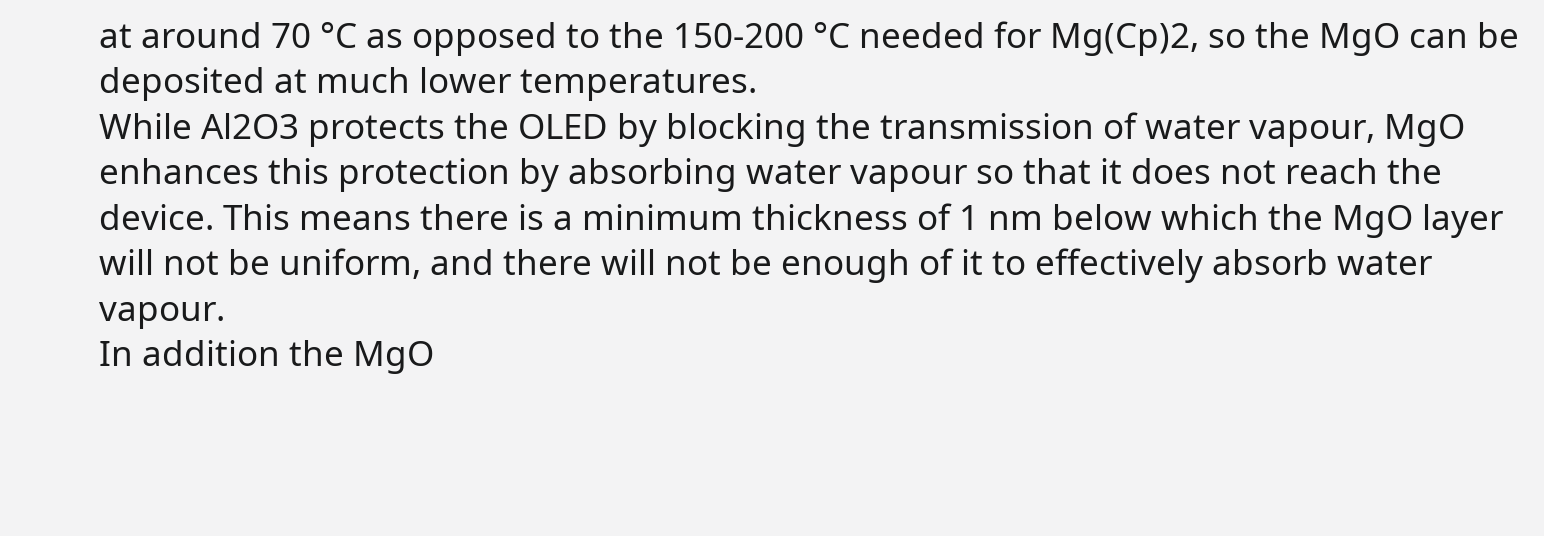at around 70 °C as opposed to the 150-200 °C needed for Mg(Cp)2, so the MgO can be deposited at much lower temperatures.
While Al2O3 protects the OLED by blocking the transmission of water vapour, MgO enhances this protection by absorbing water vapour so that it does not reach the device. This means there is a minimum thickness of 1 nm below which the MgO layer will not be uniform, and there will not be enough of it to effectively absorb water vapour.
In addition the MgO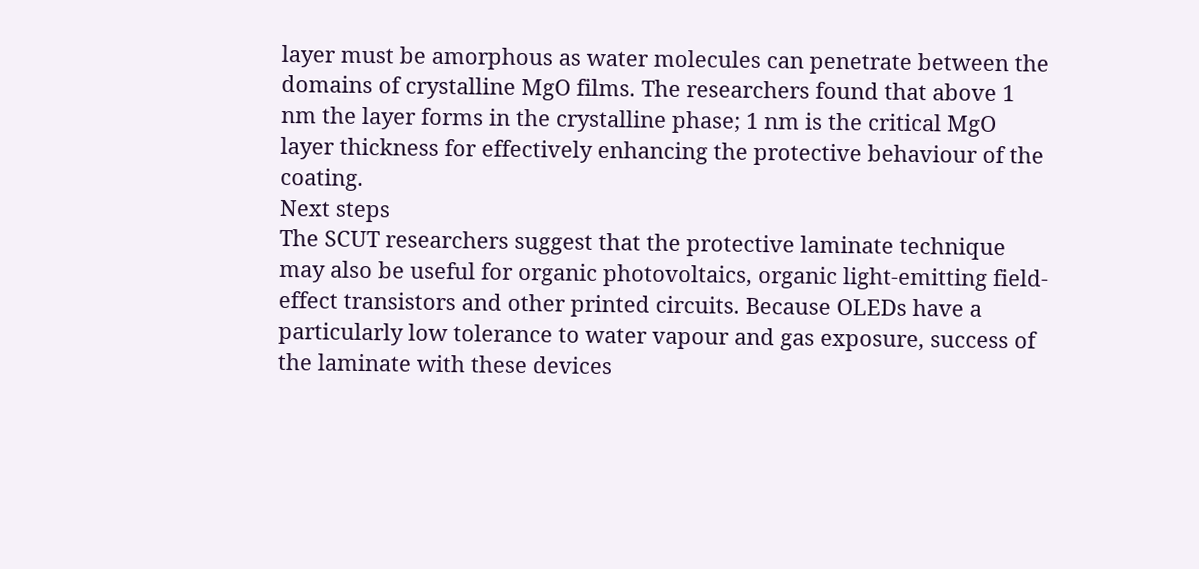layer must be amorphous as water molecules can penetrate between the domains of crystalline MgO films. The researchers found that above 1 nm the layer forms in the crystalline phase; 1 nm is the critical MgO layer thickness for effectively enhancing the protective behaviour of the coating.
Next steps
The SCUT researchers suggest that the protective laminate technique may also be useful for organic photovoltaics, organic light-emitting field-effect transistors and other printed circuits. Because OLEDs have a particularly low tolerance to water vapour and gas exposure, success of the laminate with these devices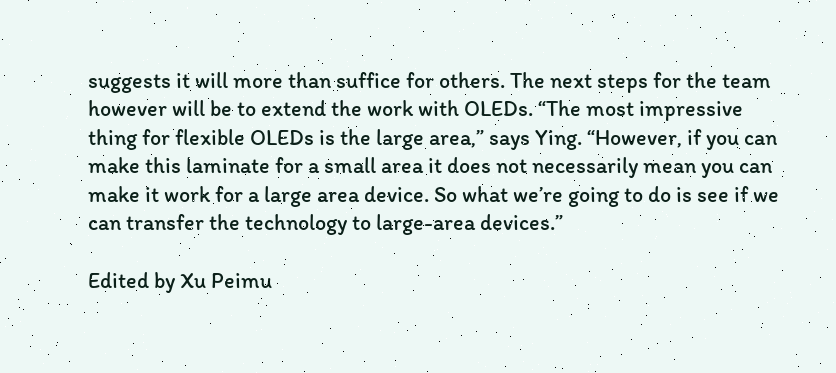suggests it will more than suffice for others. The next steps for the team however will be to extend the work with OLEDs. “The most impressive thing for flexible OLEDs is the large area,” says Ying. “However, if you can make this laminate for a small area it does not necessarily mean you can make it work for a large area device. So what we’re going to do is see if we can transfer the technology to large-area devices.”

Edited by Xu Peimu